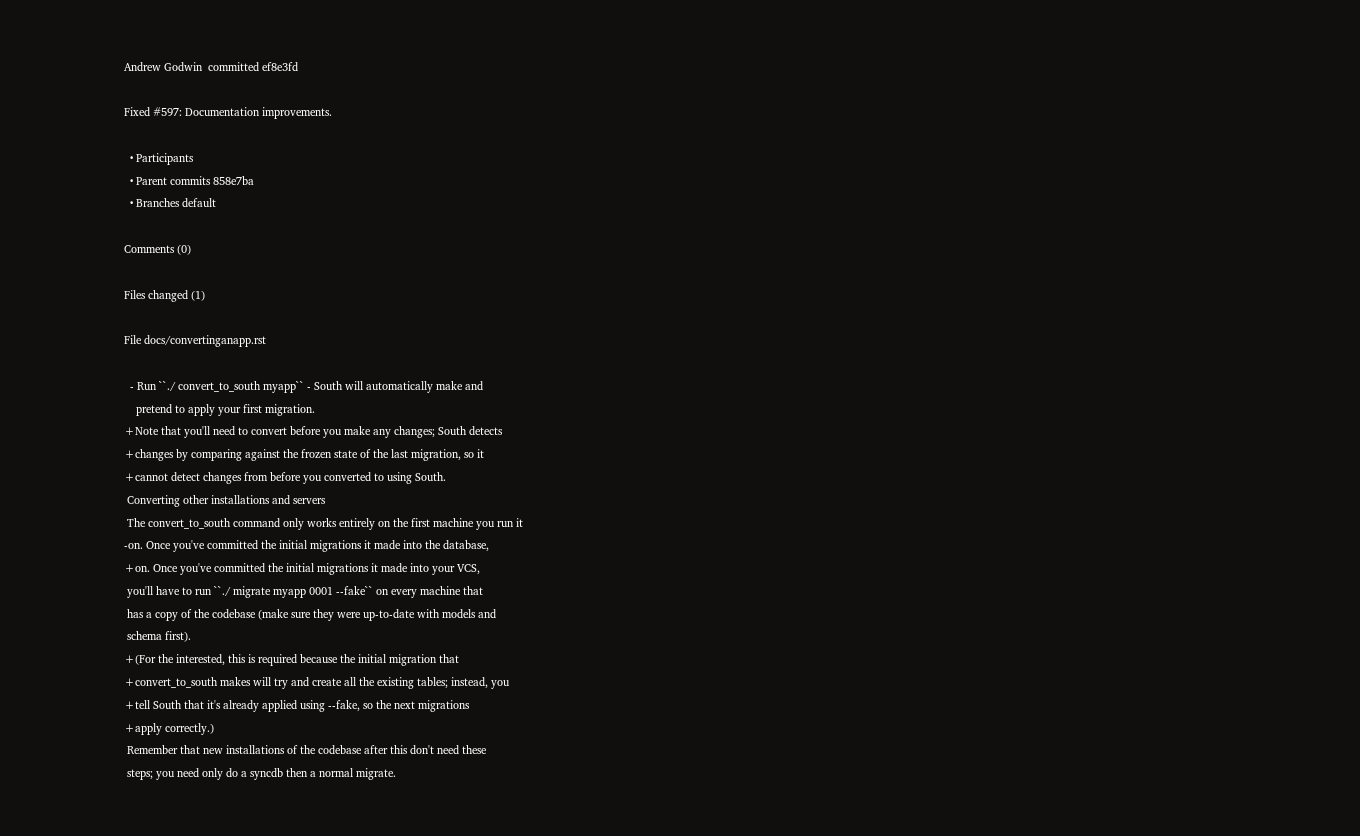Andrew Godwin  committed ef8e3fd

Fixed #597: Documentation improvements.

  • Participants
  • Parent commits 858e7ba
  • Branches default

Comments (0)

Files changed (1)

File docs/convertinganapp.rst

  - Run ``./ convert_to_south myapp`` - South will automatically make and
    pretend to apply your first migration.
+Note that you'll need to convert before you make any changes; South detects
+changes by comparing against the frozen state of the last migration, so it
+cannot detect changes from before you converted to using South.
 Converting other installations and servers
 The convert_to_south command only works entirely on the first machine you run it
-on. Once you've committed the initial migrations it made into the database,
+on. Once you've committed the initial migrations it made into your VCS,
 you'll have to run ``./ migrate myapp 0001 --fake`` on every machine that
 has a copy of the codebase (make sure they were up-to-date with models and
 schema first).
+(For the interested, this is required because the initial migration that
+convert_to_south makes will try and create all the existing tables; instead, you
+tell South that it's already applied using --fake, so the next migrations
+apply correctly.)
 Remember that new installations of the codebase after this don't need these
 steps; you need only do a syncdb then a normal migrate.